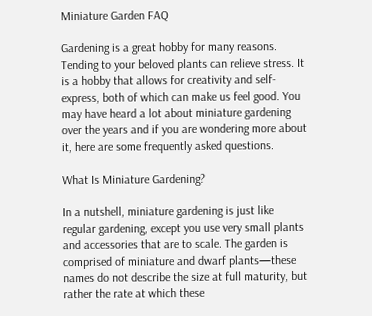Miniature Garden FAQ

Gardening is a great hobby for many reasons. Tending to your beloved plants can relieve stress. It is a hobby that allows for creativity and self-express, both of which can make us feel good. You may have heard a lot about miniature gardening over the years and if you are wondering more about it, here are some frequently asked questions.

What Is Miniature Gardening?

In a nutshell, miniature gardening is just like regular gardening, except you use very small plants and accessories that are to scale. The garden is comprised of miniature and dwarf plants—these names do not describe the size at full maturity, but rather the rate at which these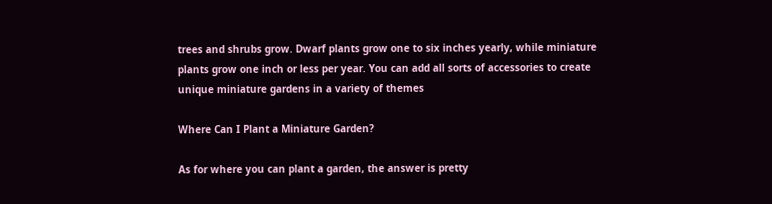trees and shrubs grow. Dwarf plants grow one to six inches yearly, while miniature plants grow one inch or less per year. You can add all sorts of accessories to create unique miniature gardens in a variety of themes

Where Can I Plant a Miniature Garden?

As for where you can plant a garden, the answer is pretty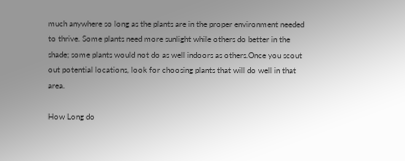much anywhere so long as the plants are in the proper environment needed to thrive. Some plants need more sunlight while others do better in the shade; some plants would not do as well indoors as others.Once you scout out potential locations, look for choosing plants that will do well in that area.

How Long do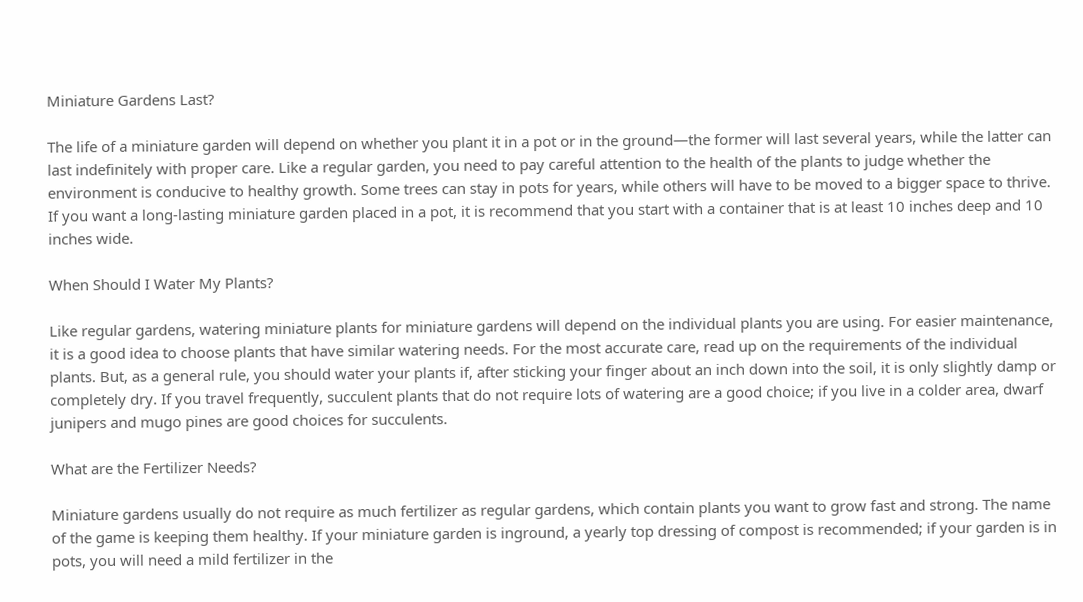Miniature Gardens Last?

The life of a miniature garden will depend on whether you plant it in a pot or in the ground—the former will last several years, while the latter can last indefinitely with proper care. Like a regular garden, you need to pay careful attention to the health of the plants to judge whether the environment is conducive to healthy growth. Some trees can stay in pots for years, while others will have to be moved to a bigger space to thrive. If you want a long-lasting miniature garden placed in a pot, it is recommend that you start with a container that is at least 10 inches deep and 10 inches wide.

When Should I Water My Plants?

Like regular gardens, watering miniature plants for miniature gardens will depend on the individual plants you are using. For easier maintenance, it is a good idea to choose plants that have similar watering needs. For the most accurate care, read up on the requirements of the individual plants. But, as a general rule, you should water your plants if, after sticking your finger about an inch down into the soil, it is only slightly damp or completely dry. If you travel frequently, succulent plants that do not require lots of watering are a good choice; if you live in a colder area, dwarf junipers and mugo pines are good choices for succulents.

What are the Fertilizer Needs?

Miniature gardens usually do not require as much fertilizer as regular gardens, which contain plants you want to grow fast and strong. The name of the game is keeping them healthy. If your miniature garden is inground, a yearly top dressing of compost is recommended; if your garden is in pots, you will need a mild fertilizer in the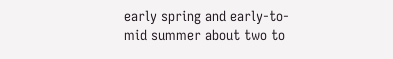early spring and early-to-mid summer about two to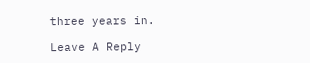three years in.

Leave A Reply